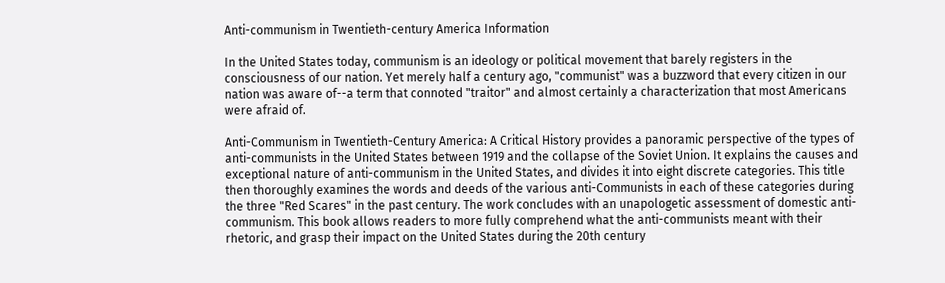Anti-communism in Twentieth-century America Information

In the United States today, communism is an ideology or political movement that barely registers in the consciousness of our nation. Yet merely half a century ago, "communist" was a buzzword that every citizen in our nation was aware of--a term that connoted "traitor" and almost certainly a characterization that most Americans were afraid of.

Anti-Communism in Twentieth-Century America: A Critical History provides a panoramic perspective of the types of anti-communists in the United States between 1919 and the collapse of the Soviet Union. It explains the causes and exceptional nature of anti-communism in the United States, and divides it into eight discrete categories. This title then thoroughly examines the words and deeds of the various anti-Communists in each of these categories during the three "Red Scares" in the past century. The work concludes with an unapologetic assessment of domestic anti-communism. This book allows readers to more fully comprehend what the anti-communists meant with their rhetoric, and grasp their impact on the United States during the 20th century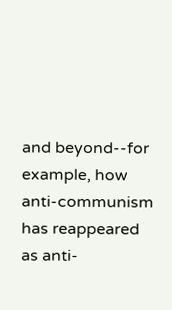and beyond--for example, how anti-communism has reappeared as anti-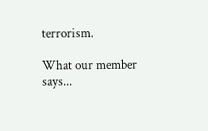terrorism.

What our member says...